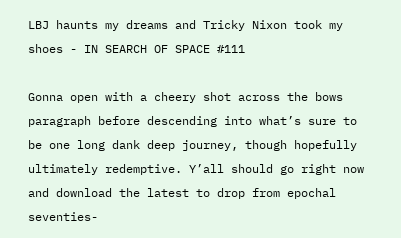LBJ haunts my dreams and Tricky Nixon took my shoes - IN SEARCH OF SPACE #111

Gonna open with a cheery shot across the bows paragraph before descending into what’s sure to be one long dank deep journey, though hopefully ultimately redemptive. Y’all should go right now and download the latest to drop from epochal seventies-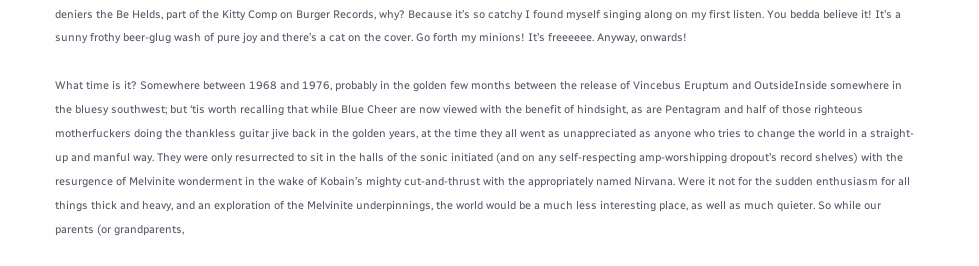deniers the Be Helds, part of the Kitty Comp on Burger Records, why? Because it’s so catchy I found myself singing along on my first listen. You bedda believe it! It’s a sunny frothy beer-glug wash of pure joy and there’s a cat on the cover. Go forth my minions! It’s freeeeee. Anyway, onwards!

What time is it? Somewhere between 1968 and 1976, probably in the golden few months between the release of Vincebus Eruptum and OutsideInside somewhere in the bluesy southwest; but ‘tis worth recalling that while Blue Cheer are now viewed with the benefit of hindsight, as are Pentagram and half of those righteous motherfuckers doing the thankless guitar jive back in the golden years, at the time they all went as unappreciated as anyone who tries to change the world in a straight-up and manful way. They were only resurrected to sit in the halls of the sonic initiated (and on any self-respecting amp-worshipping dropout’s record shelves) with the resurgence of Melvinite wonderment in the wake of Kobain’s mighty cut-and-thrust with the appropriately named Nirvana. Were it not for the sudden enthusiasm for all things thick and heavy, and an exploration of the Melvinite underpinnings, the world would be a much less interesting place, as well as much quieter. So while our parents (or grandparents,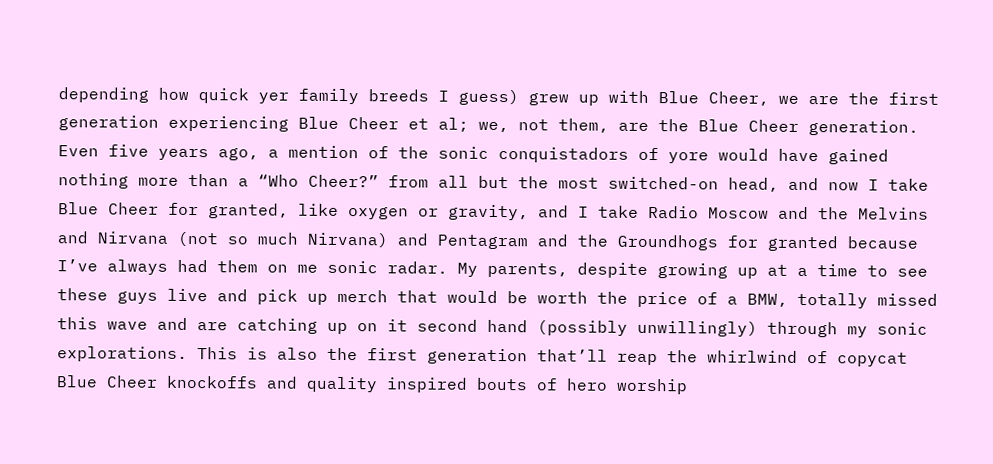depending how quick yer family breeds I guess) grew up with Blue Cheer, we are the first generation experiencing Blue Cheer et al; we, not them, are the Blue Cheer generation. Even five years ago, a mention of the sonic conquistadors of yore would have gained nothing more than a “Who Cheer?” from all but the most switched-on head, and now I take Blue Cheer for granted, like oxygen or gravity, and I take Radio Moscow and the Melvins and Nirvana (not so much Nirvana) and Pentagram and the Groundhogs for granted because I’ve always had them on me sonic radar. My parents, despite growing up at a time to see these guys live and pick up merch that would be worth the price of a BMW, totally missed this wave and are catching up on it second hand (possibly unwillingly) through my sonic explorations. This is also the first generation that’ll reap the whirlwind of copycat Blue Cheer knockoffs and quality inspired bouts of hero worship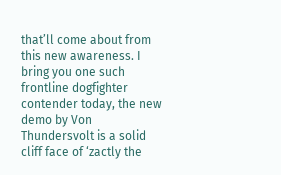that’ll come about from this new awareness. I bring you one such frontline dogfighter contender today, the new demo by Von Thundersvolt is a solid cliff face of ‘zactly the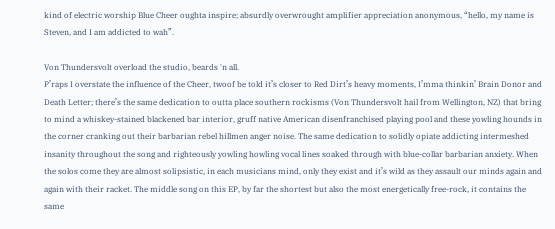kind of electric worship Blue Cheer oughta inspire; absurdly overwrought amplifier appreciation anonymous, “hello, my name is Steven, and I am addicted to wah”.

Von Thundersvolt overload the studio, beards 'n all.
P’raps I overstate the influence of the Cheer, twoof be told it’s closer to Red Dirt’s heavy moments, I’mma thinkin’ Brain Donor and Death Letter; there’s the same dedication to outta place southern rockisms (Von Thundersvolt hail from Wellington, NZ) that bring to mind a whiskey-stained blackened bar interior, gruff native American disenfranchised playing pool and these yowling hounds in the corner cranking out their barbarian rebel hillmen anger noise. The same dedication to solidly opiate addicting intermeshed insanity throughout the song and righteously yowling howling vocal lines soaked through with blue-collar barbarian anxiety. When the solos come they are almost solipsistic, in each musicians mind, only they exist and it’s wild as they assault our minds again and again with their racket. The middle song on this EP, by far the shortest but also the most energetically free-rock, it contains the same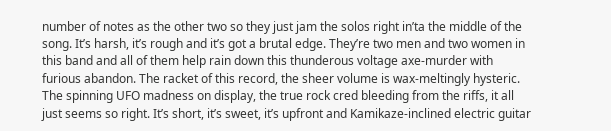number of notes as the other two so they just jam the solos right in’ta the middle of the song. It’s harsh, it’s rough and it’s got a brutal edge. They’re two men and two women in this band and all of them help rain down this thunderous voltage axe-murder with furious abandon. The racket of this record, the sheer volume is wax-meltingly hysteric. The spinning UFO madness on display, the true rock cred bleeding from the riffs, it all just seems so right. It’s short, it’s sweet, it’s upfront and Kamikaze-inclined electric guitar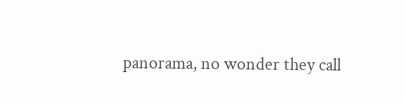panorama, no wonder they call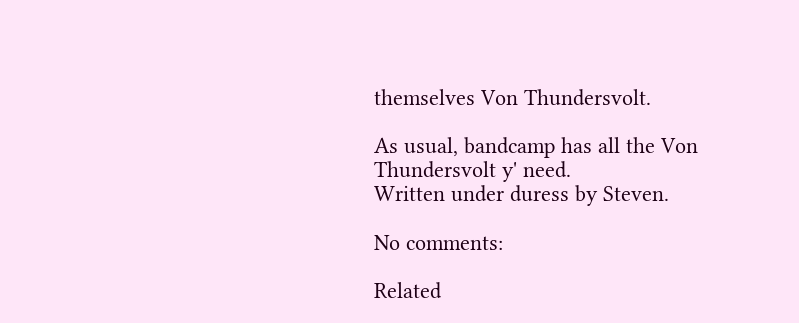themselves Von Thundersvolt.

As usual, bandcamp has all the Von Thundersvolt y' need.
Written under duress by Steven.

No comments:

Related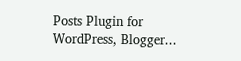Posts Plugin for WordPress, Blogger...